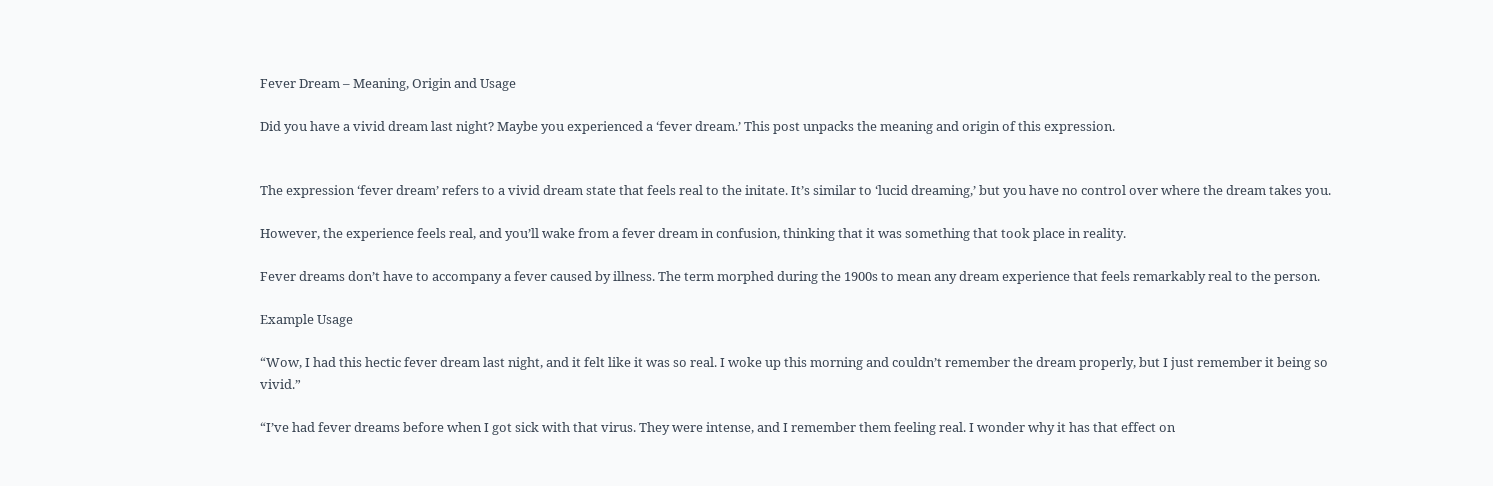Fever Dream – Meaning, Origin and Usage

Did you have a vivid dream last night? Maybe you experienced a ‘fever dream.’ This post unpacks the meaning and origin of this expression.


The expression ‘fever dream’ refers to a vivid dream state that feels real to the initate. It’s similar to ‘lucid dreaming,’ but you have no control over where the dream takes you.

However, the experience feels real, and you’ll wake from a fever dream in confusion, thinking that it was something that took place in reality.

Fever dreams don’t have to accompany a fever caused by illness. The term morphed during the 1900s to mean any dream experience that feels remarkably real to the person.

Example Usage

“Wow, I had this hectic fever dream last night, and it felt like it was so real. I woke up this morning and couldn’t remember the dream properly, but I just remember it being so vivid.”

“I’ve had fever dreams before when I got sick with that virus. They were intense, and I remember them feeling real. I wonder why it has that effect on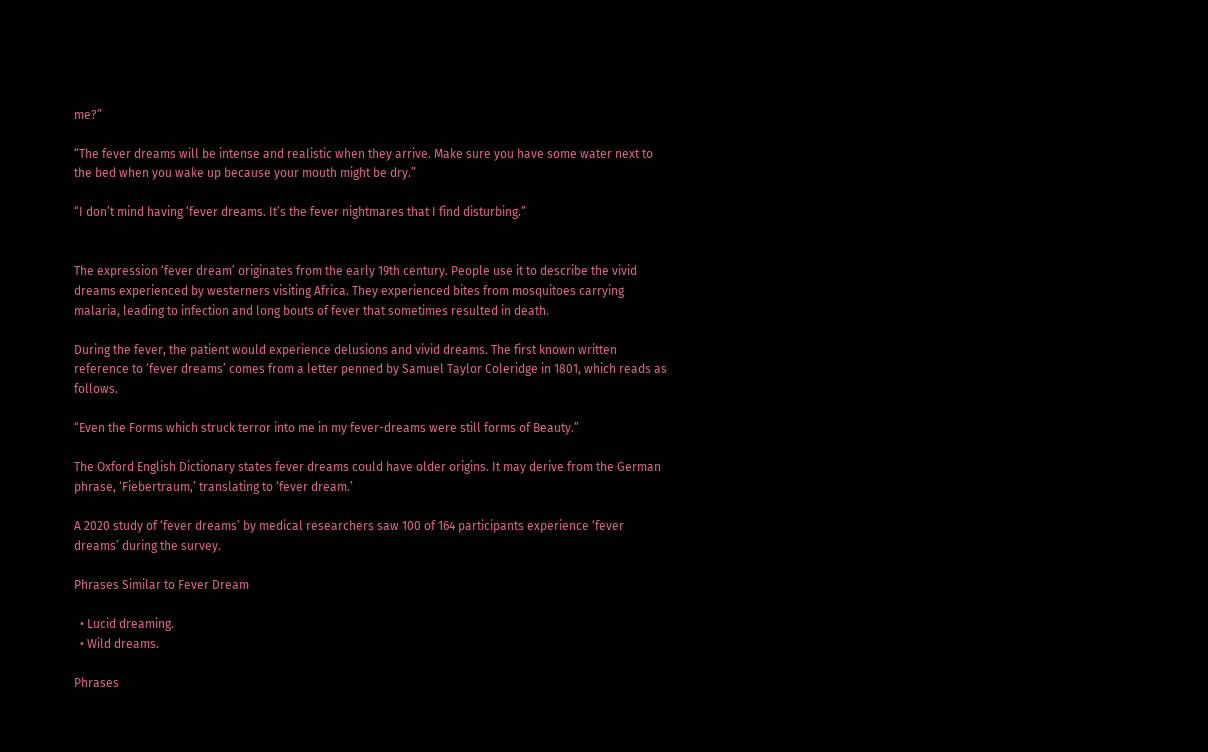me?”

“The fever dreams will be intense and realistic when they arrive. Make sure you have some water next to the bed when you wake up because your mouth might be dry.”

“I don’t mind having ‘fever dreams. It’s the fever nightmares that I find disturbing.”


The expression ‘fever dream’ originates from the early 19th century. People use it to describe the vivid dreams experienced by westerners visiting Africa. They experienced bites from mosquitoes carrying malaria, leading to infection and long bouts of fever that sometimes resulted in death.

During the fever, the patient would experience delusions and vivid dreams. The first known written reference to ‘fever dreams’ comes from a letter penned by Samuel Taylor Coleridge in 1801, which reads as follows.

“Even the Forms which struck terror into me in my fever-dreams were still forms of Beauty.”

The Oxford English Dictionary states fever dreams could have older origins. It may derive from the German phrase, ‘Fiebertraum,’ translating to ‘fever dream.’

A 2020 study of ‘fever dreams’ by medical researchers saw 100 of 164 participants experience ‘fever dreams’ during the survey.

Phrases Similar to Fever Dream

  • Lucid dreaming.
  • Wild dreams.

Phrases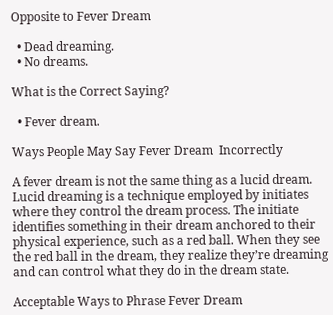Opposite to Fever Dream

  • Dead dreaming.
  • No dreams.

What is the Correct Saying?

  • Fever dream.

Ways People May Say Fever Dream  Incorrectly

A fever dream is not the same thing as a lucid dream. Lucid dreaming is a technique employed by initiates where they control the dream process. The initiate identifies something in their dream anchored to their physical experience, such as a red ball. When they see the red ball in the dream, they realize they’re dreaming and can control what they do in the dream state.

Acceptable Ways to Phrase Fever Dream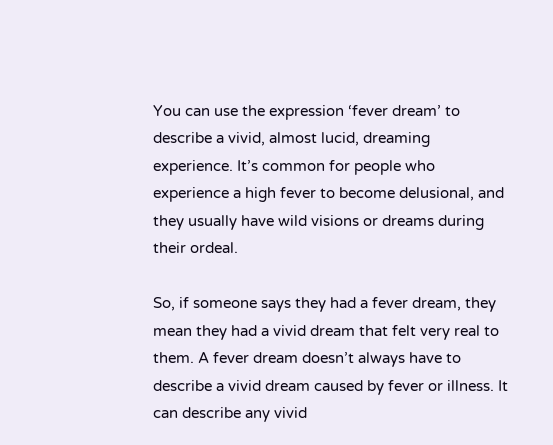You can use the expression ‘fever dream’ to describe a vivid, almost lucid, dreaming experience. It’s common for people who experience a high fever to become delusional, and they usually have wild visions or dreams during their ordeal.

So, if someone says they had a fever dream, they mean they had a vivid dream that felt very real to them. A fever dream doesn’t always have to describe a vivid dream caused by fever or illness. It can describe any vivid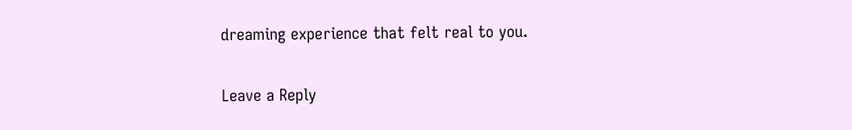dreaming experience that felt real to you.

Leave a Reply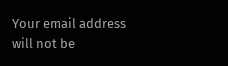Your email address will not be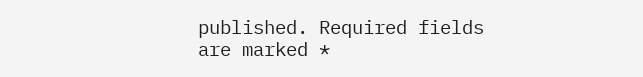published. Required fields are marked *